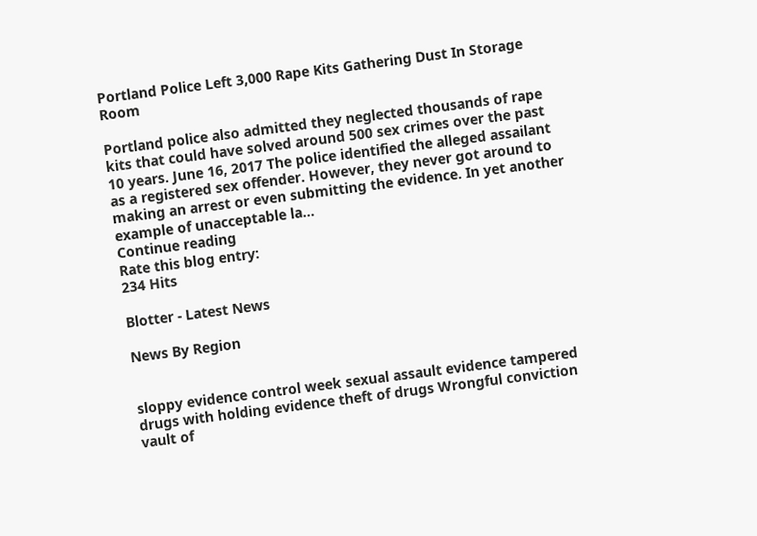Portland Police Left 3,000 Rape Kits Gathering Dust In Storage Room

Portland police also admitted they neglected thousands of rape kits that could have solved around 500 sex crimes over the past 10 years. June 16, 2017 The police identified the alleged assailant as a registered sex offender. However, they never got around to making an arrest or even submitting the evidence. In yet another example of unacceptable la...
Continue reading
Rate this blog entry:
234 Hits

Blotter - Latest News

News By Region


sloppy evidence control week sexual assault evidence tampered drugs with holding evidence theft of drugs Wrongful conviction vault of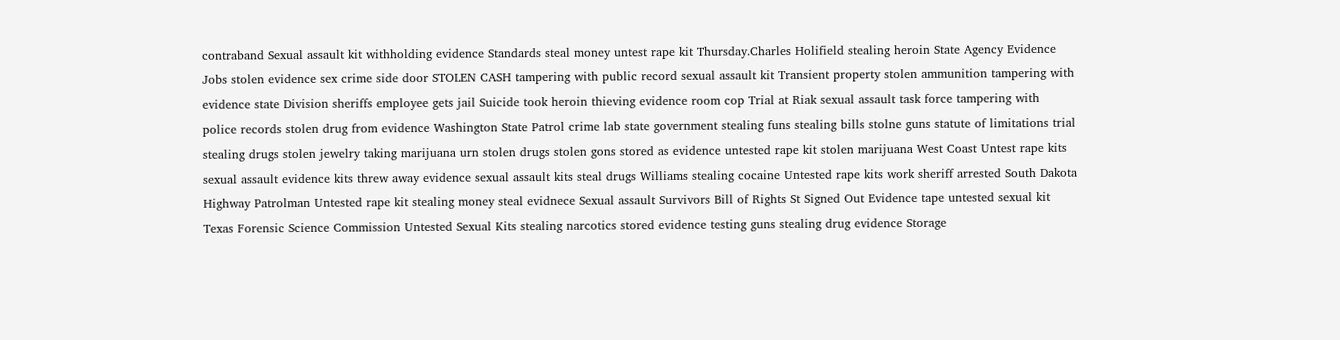contraband Sexual assault kit withholding evidence Standards steal money untest rape kit Thursday.Charles Holifield stealing heroin State Agency Evidence Jobs stolen evidence sex crime side door STOLEN CASH tampering with public record sexual assault kit Transient property stolen ammunition tampering with evidence state Division sheriffs employee gets jail Suicide took heroin thieving evidence room cop Trial at Riak sexual assault task force tampering with police records stolen drug from evidence Washington State Patrol crime lab state government stealing funs stealing bills stolne guns statute of limitations trial stealing drugs stolen jewelry taking marijuana urn stolen drugs stolen gons stored as evidence untested rape kit stolen marijuana West Coast Untest rape kits sexual assault evidence kits threw away evidence sexual assault kits steal drugs Williams stealing cocaine Untested rape kits work sheriff arrested South Dakota Highway Patrolman Untested rape kit stealing money steal evidnece Sexual assault Survivors Bill of Rights St Signed Out Evidence tape untested sexual kit Texas Forensic Science Commission Untested Sexual Kits stealing narcotics stored evidence testing guns stealing drug evidence Storage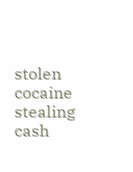stolen cocaine stealing cash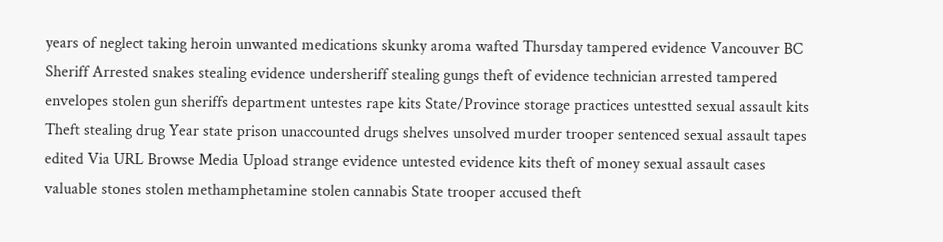years of neglect taking heroin unwanted medications skunky aroma wafted Thursday tampered evidence Vancouver BC Sheriff Arrested snakes stealing evidence undersheriff stealing gungs theft of evidence technician arrested tampered envelopes stolen gun sheriffs department untestes rape kits State/Province storage practices untestted sexual assault kits Theft stealing drug Year state prison unaccounted drugs shelves unsolved murder trooper sentenced sexual assault tapes edited Via URL Browse Media Upload strange evidence untested evidence kits theft of money sexual assault cases valuable stones stolen methamphetamine stolen cannabis State trooper accused theft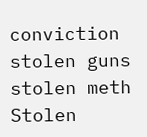conviction stolen guns stolen meth Stolen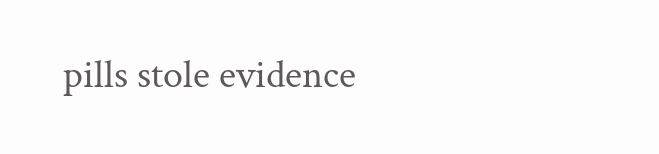pills stole evidence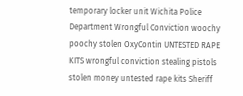temporary locker unit Wichita Police Department Wrongful Conviction woochy poochy stolen OxyContin UNTESTED RAPE KITS wrongful conviction stealing pistols stolen money untested rape kits Sheriff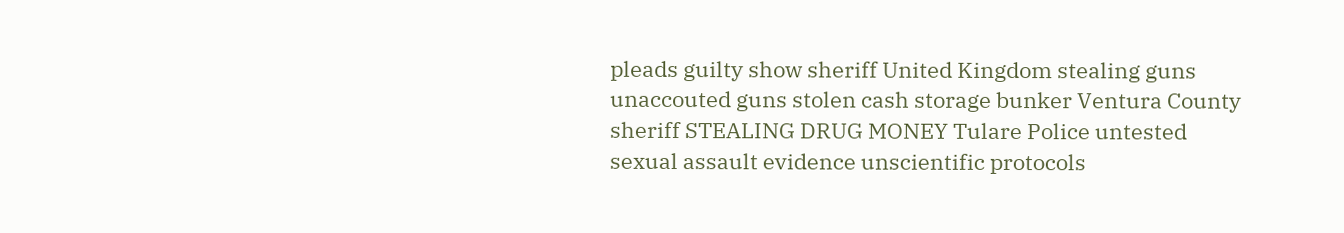pleads guilty show sheriff United Kingdom stealing guns unaccouted guns stolen cash storage bunker Ventura County sheriff STEALING DRUG MONEY Tulare Police untested sexual assault evidence unscientific protocols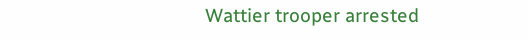Wattier trooper arrested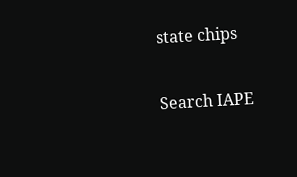state chips

Search IAPE